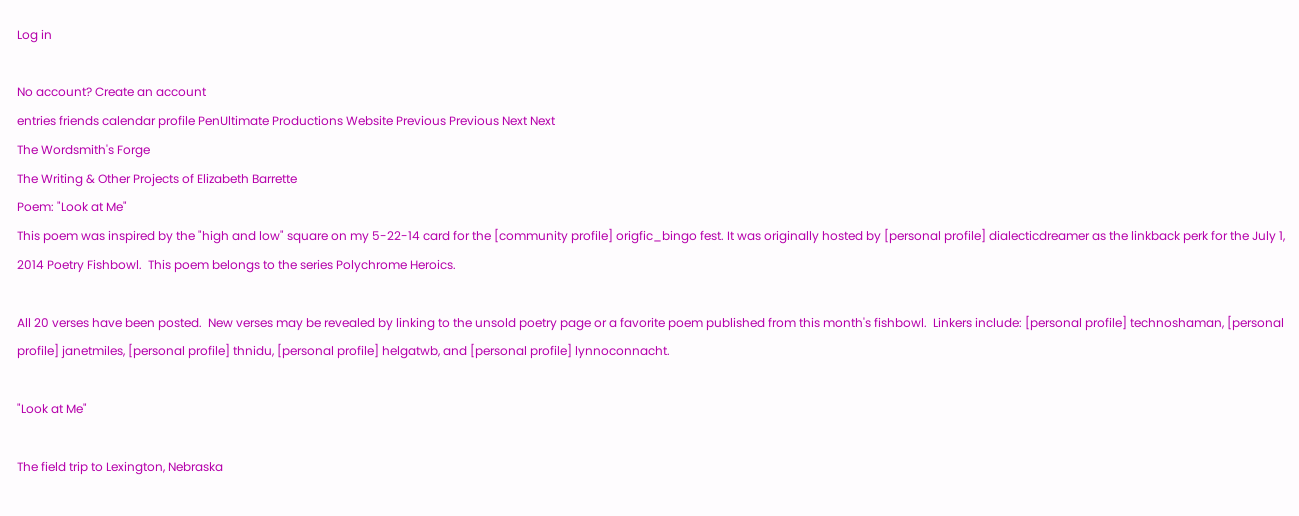Log in

No account? Create an account
entries friends calendar profile PenUltimate Productions Website Previous Previous Next Next
The Wordsmith's Forge
The Writing & Other Projects of Elizabeth Barrette
Poem: "Look at Me"
This poem was inspired by the "high and low" square on my 5-22-14 card for the [community profile] origfic_bingo fest. It was originally hosted by [personal profile] dialecticdreamer as the linkback perk for the July 1, 2014 Poetry Fishbowl.  This poem belongs to the series Polychrome Heroics.

All 20 verses have been posted.  New verses may be revealed by linking to the unsold poetry page or a favorite poem published from this month's fishbowl.  Linkers include: [personal profile] technoshaman, [personal profile] janetmiles, [personal profile] thnidu, [personal profile] helgatwb, and [personal profile] lynnoconnacht.

"Look at Me"

The field trip to Lexington, Nebraska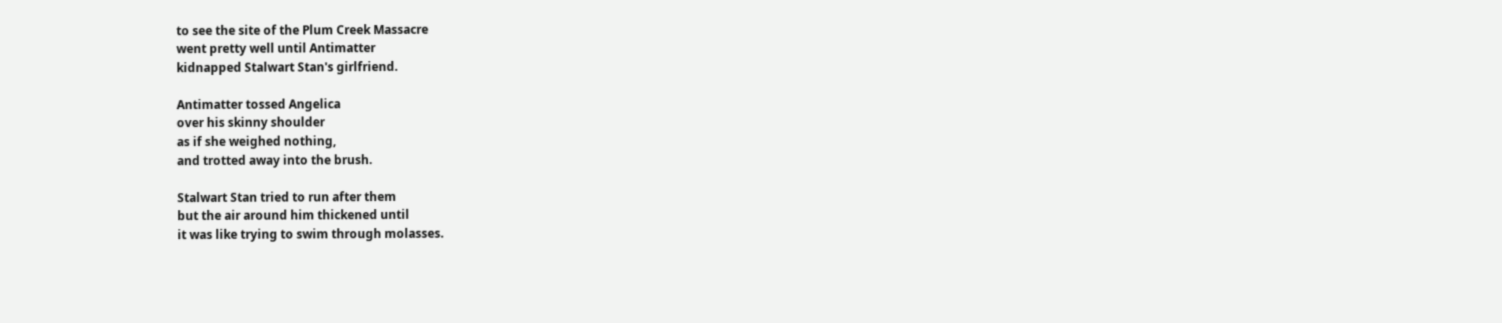to see the site of the Plum Creek Massacre
went pretty well until Antimatter
kidnapped Stalwart Stan's girlfriend.

Antimatter tossed Angelica
over his skinny shoulder
as if she weighed nothing,
and trotted away into the brush.

Stalwart Stan tried to run after them
but the air around him thickened until
it was like trying to swim through molasses.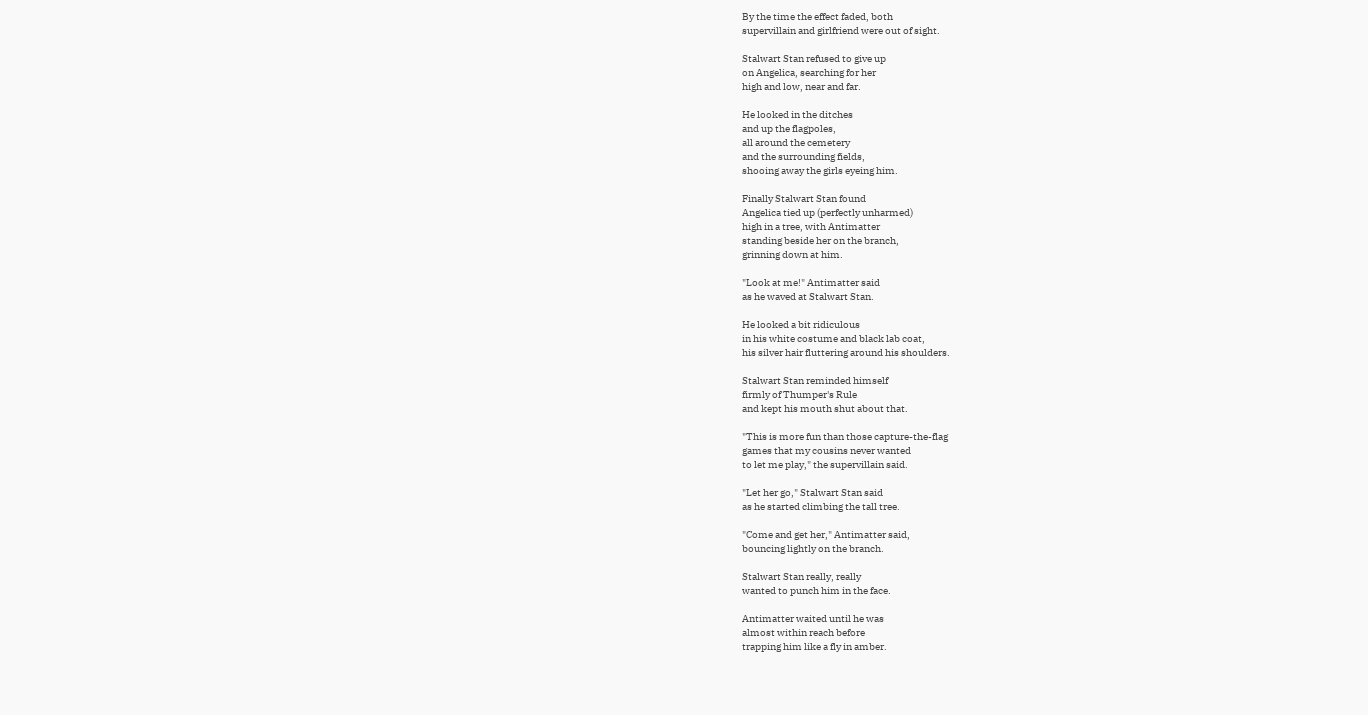By the time the effect faded, both
supervillain and girlfriend were out of sight.

Stalwart Stan refused to give up
on Angelica, searching for her
high and low, near and far.

He looked in the ditches
and up the flagpoles,
all around the cemetery
and the surrounding fields,
shooing away the girls eyeing him.

Finally Stalwart Stan found
Angelica tied up (perfectly unharmed)
high in a tree, with Antimatter
standing beside her on the branch,
grinning down at him.

"Look at me!" Antimatter said
as he waved at Stalwart Stan.

He looked a bit ridiculous
in his white costume and black lab coat,
his silver hair fluttering around his shoulders.

Stalwart Stan reminded himself
firmly of Thumper's Rule
and kept his mouth shut about that.

"This is more fun than those capture-the-flag
games that my cousins never wanted
to let me play," the supervillain said.

"Let her go," Stalwart Stan said
as he started climbing the tall tree.

"Come and get her," Antimatter said,
bouncing lightly on the branch.

Stalwart Stan really, really
wanted to punch him in the face.

Antimatter waited until he was
almost within reach before
trapping him like a fly in amber.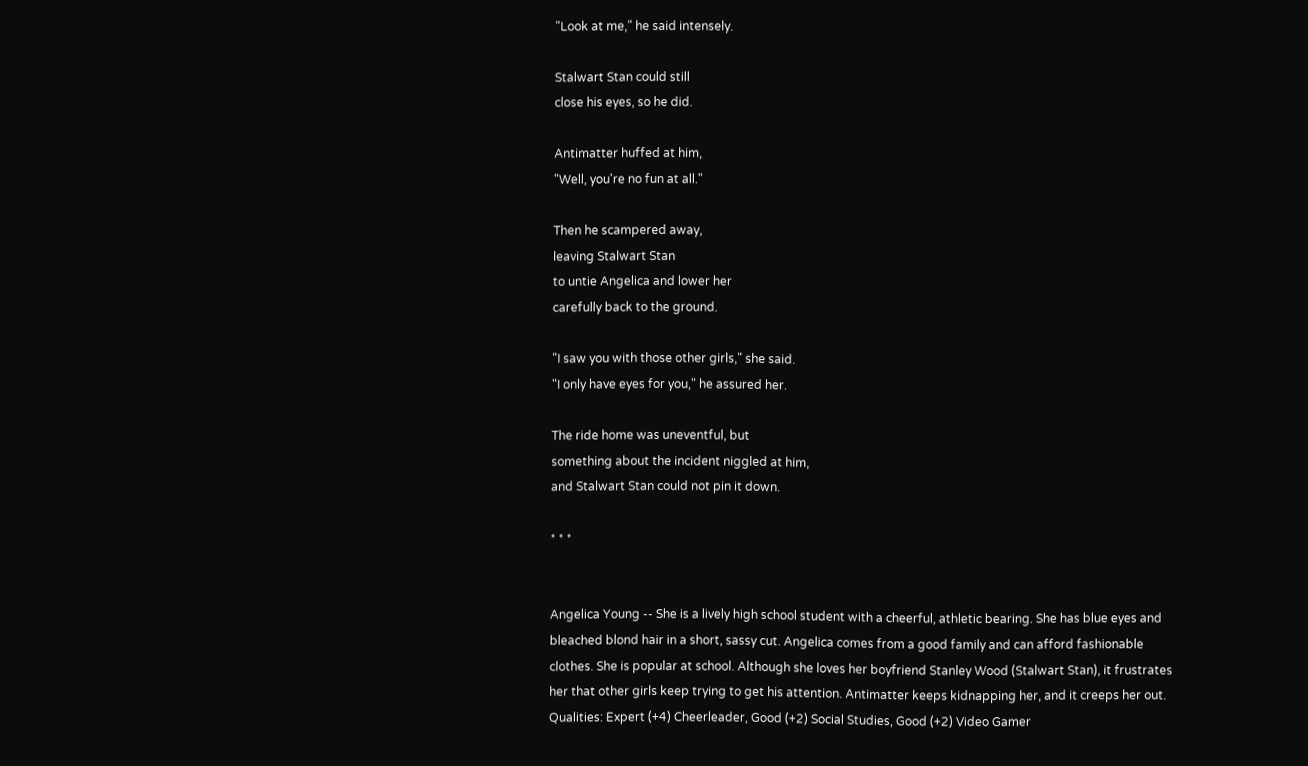"Look at me," he said intensely.

Stalwart Stan could still
close his eyes, so he did.

Antimatter huffed at him,
"Well, you're no fun at all."

Then he scampered away,
leaving Stalwart Stan
to untie Angelica and lower her
carefully back to the ground.

"I saw you with those other girls," she said.
"I only have eyes for you," he assured her.

The ride home was uneventful, but
something about the incident niggled at him,
and Stalwart Stan could not pin it down.

* * *


Angelica Young -- She is a lively high school student with a cheerful, athletic bearing. She has blue eyes and bleached blond hair in a short, sassy cut. Angelica comes from a good family and can afford fashionable clothes. She is popular at school. Although she loves her boyfriend Stanley Wood (Stalwart Stan), it frustrates her that other girls keep trying to get his attention. Antimatter keeps kidnapping her, and it creeps her out.
Qualities: Expert (+4) Cheerleader, Good (+2) Social Studies, Good (+2) Video Gamer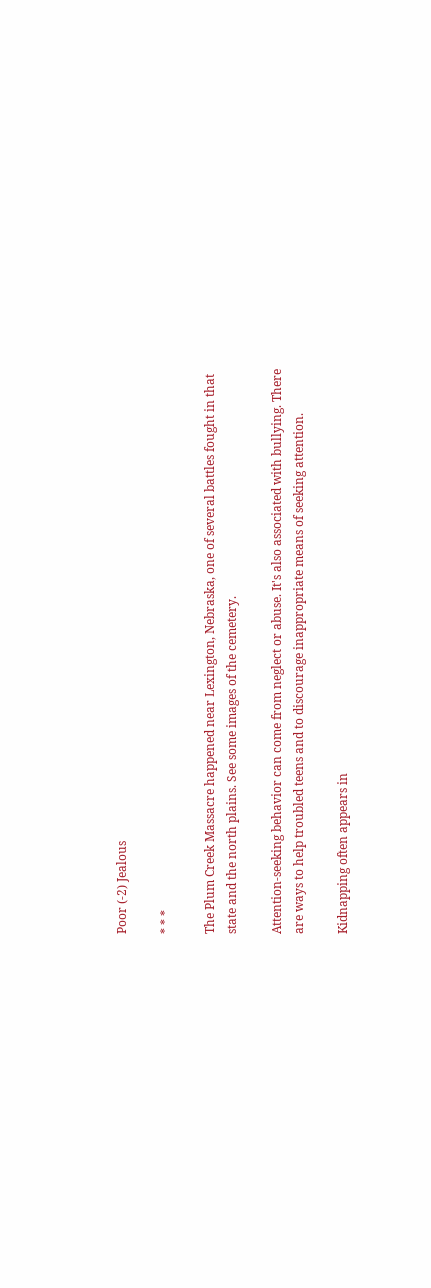Poor (-2) Jealous

* * *

The Plum Creek Massacre happened near Lexington, Nebraska, one of several battles fought in that state and the north plains. See some images of the cemetery.

Attention-seeking behavior can come from neglect or abuse. It's also associated with bullying. There are ways to help troubled teens and to discourage inappropriate means of seeking attention.

Kidnapping often appears in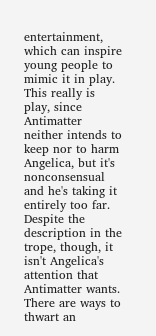entertainment, which can inspire young people to mimic it in play. This really is play, since Antimatter neither intends to keep nor to harm Angelica, but it's nonconsensual and he's taking it entirely too far.  Despite the description in the trope, though, it isn't Angelica's attention that Antimatter wants.  There are ways to thwart an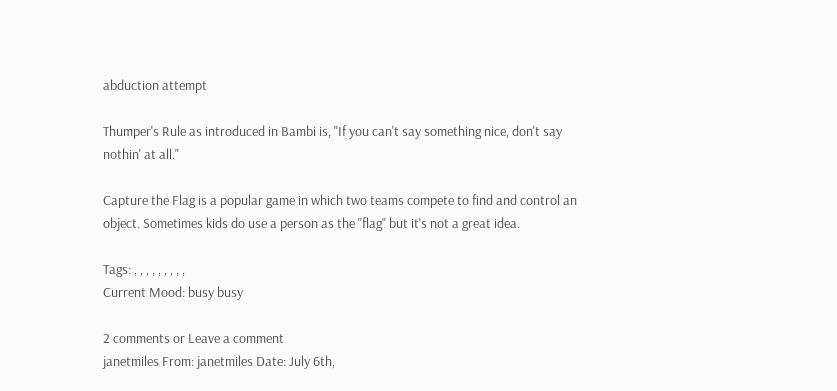abduction attempt

Thumper's Rule as introduced in Bambi is, "If you can't say something nice, don't say nothin' at all."

Capture the Flag is a popular game in which two teams compete to find and control an object. Sometimes kids do use a person as the "flag" but it's not a great idea.

Tags: , , , , , , , , ,
Current Mood: busy busy

2 comments or Leave a comment
janetmiles From: janetmiles Date: July 6th,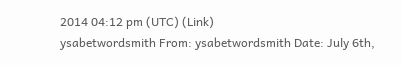2014 04:12 pm (UTC) (Link)
ysabetwordsmith From: ysabetwordsmith Date: July 6th,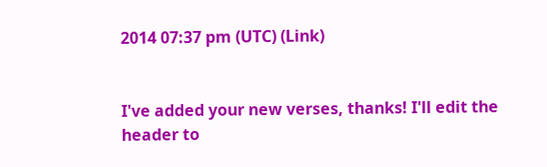2014 07:37 pm (UTC) (Link)


I've added your new verses, thanks! I'll edit the header to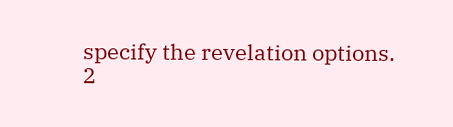specify the revelation options.
2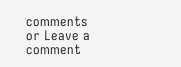comments or Leave a comment